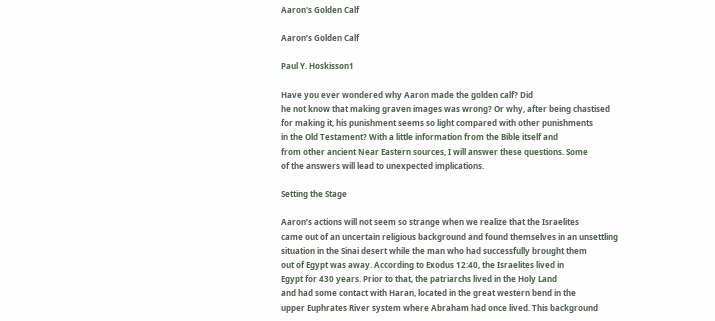Aaron's Golden Calf

Aaron’s Golden Calf

Paul Y. Hoskisson1

Have you ever wondered why Aaron made the golden calf? Did
he not know that making graven images was wrong? Or why, after being chastised
for making it, his punishment seems so light compared with other punishments
in the Old Testament? With a little information from the Bible itself and
from other ancient Near Eastern sources, I will answer these questions. Some
of the answers will lead to unexpected implications.

Setting the Stage

Aaron’s actions will not seem so strange when we realize that the Israelites
came out of an uncertain religious background and found themselves in an unsettling
situation in the Sinai desert while the man who had successfully brought them
out of Egypt was away. According to Exodus 12:40, the Israelites lived in
Egypt for 430 years. Prior to that, the patriarchs lived in the Holy Land
and had some contact with Haran, located in the great western bend in the
upper Euphrates River system where Abraham had once lived. This background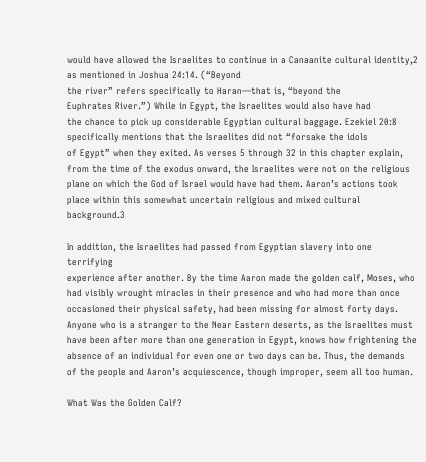would have allowed the Israelites to continue in a Canaanite cultural identity,2 as mentioned in Joshua 24:14. (“Beyond
the river” refers specifically to Haran—that is, “beyond the
Euphrates River.”) While in Egypt, the Israelites would also have had
the chance to pick up considerable Egyptian cultural baggage. Ezekiel 20:8
specifically mentions that the Israelites did not “forsake the idols
of Egypt” when they exited. As verses 5 through 32 in this chapter explain,
from the time of the exodus onward, the Israelites were not on the religious
plane on which the God of Israel would have had them. Aaron’s actions took
place within this somewhat uncertain religious and mixed cultural background.3

In addition, the Israelites had passed from Egyptian slavery into one terrifying
experience after another. By the time Aaron made the golden calf, Moses, who
had visibly wrought miracles in their presence and who had more than once
occasioned their physical safety, had been missing for almost forty days.
Anyone who is a stranger to the Near Eastern deserts, as the Israelites must
have been after more than one generation in Egypt, knows how frightening the
absence of an individual for even one or two days can be. Thus, the demands
of the people and Aaron’s acquiescence, though improper, seem all too human.

What Was the Golden Calf?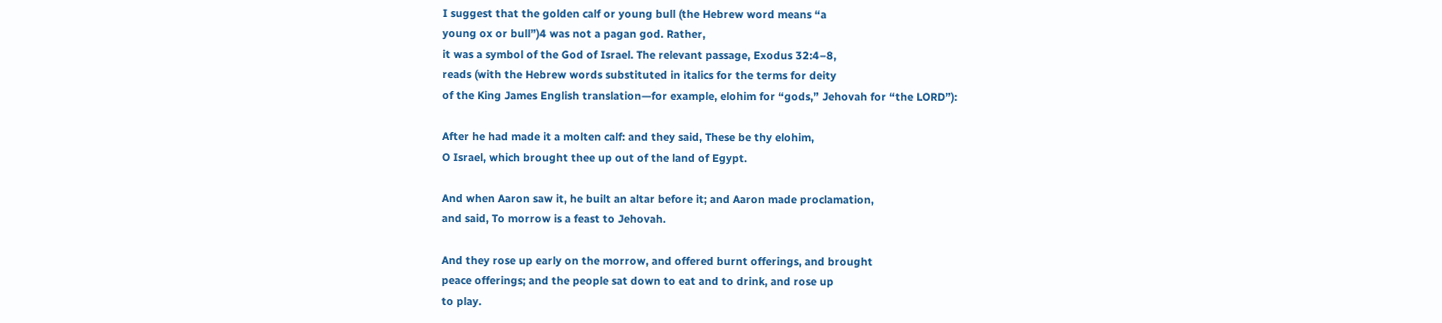I suggest that the golden calf or young bull (the Hebrew word means “a
young ox or bull”)4 was not a pagan god. Rather,
it was a symbol of the God of Israel. The relevant passage, Exodus 32:4–8,
reads (with the Hebrew words substituted in italics for the terms for deity
of the King James English translation—for example, elohim for “gods,” Jehovah for “the LORD”):

After he had made it a molten calf: and they said, These be thy elohim,
O Israel, which brought thee up out of the land of Egypt.

And when Aaron saw it, he built an altar before it; and Aaron made proclamation,
and said, To morrow is a feast to Jehovah.

And they rose up early on the morrow, and offered burnt offerings, and brought
peace offerings; and the people sat down to eat and to drink, and rose up
to play.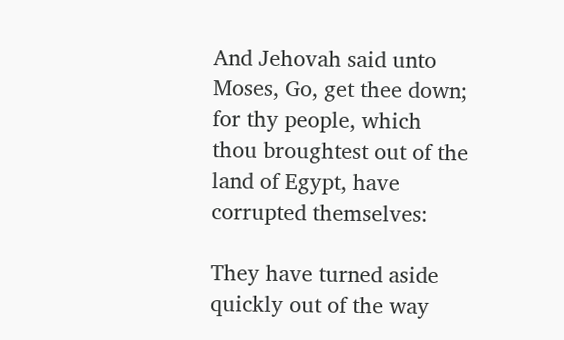And Jehovah said unto Moses, Go, get thee down; for thy people, which
thou broughtest out of the land of Egypt, have corrupted themselves:

They have turned aside quickly out of the way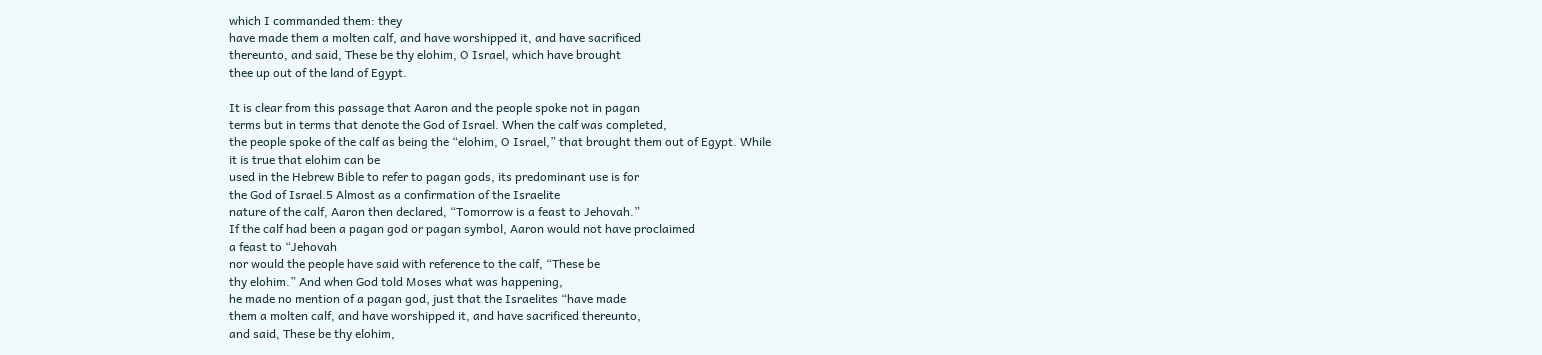which I commanded them: they
have made them a molten calf, and have worshipped it, and have sacrificed
thereunto, and said, These be thy elohim, O Israel, which have brought
thee up out of the land of Egypt.

It is clear from this passage that Aaron and the people spoke not in pagan
terms but in terms that denote the God of Israel. When the calf was completed,
the people spoke of the calf as being the “elohim, O Israel,” that brought them out of Egypt. While
it is true that elohim can be
used in the Hebrew Bible to refer to pagan gods, its predominant use is for
the God of Israel.5 Almost as a confirmation of the Israelite
nature of the calf, Aaron then declared, “Tomorrow is a feast to Jehovah.”
If the calf had been a pagan god or pagan symbol, Aaron would not have proclaimed
a feast to “Jehovah
nor would the people have said with reference to the calf, “These be
thy elohim.” And when God told Moses what was happening,
he made no mention of a pagan god, just that the Israelites “have made
them a molten calf, and have worshipped it, and have sacrificed thereunto,
and said, These be thy elohim,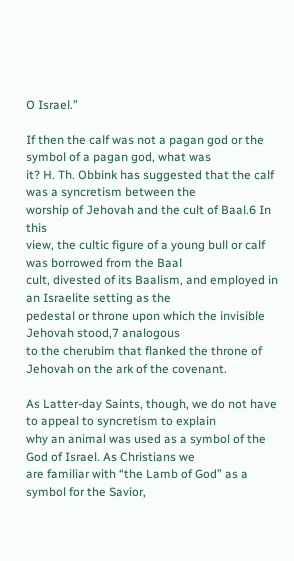O Israel.”

If then the calf was not a pagan god or the symbol of a pagan god, what was
it? H. Th. Obbink has suggested that the calf was a syncretism between the
worship of Jehovah and the cult of Baal.6 In this
view, the cultic figure of a young bull or calf was borrowed from the Baal
cult, divested of its Baalism, and employed in an Israelite setting as the
pedestal or throne upon which the invisible Jehovah stood,7 analogous
to the cherubim that flanked the throne of Jehovah on the ark of the covenant.

As Latter-day Saints, though, we do not have to appeal to syncretism to explain
why an animal was used as a symbol of the God of Israel. As Christians we
are familiar with “the Lamb of God” as a symbol for the Savior,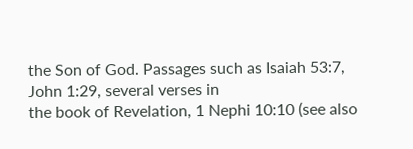the Son of God. Passages such as Isaiah 53:7, John 1:29, several verses in
the book of Revelation, 1 Nephi 10:10 (see also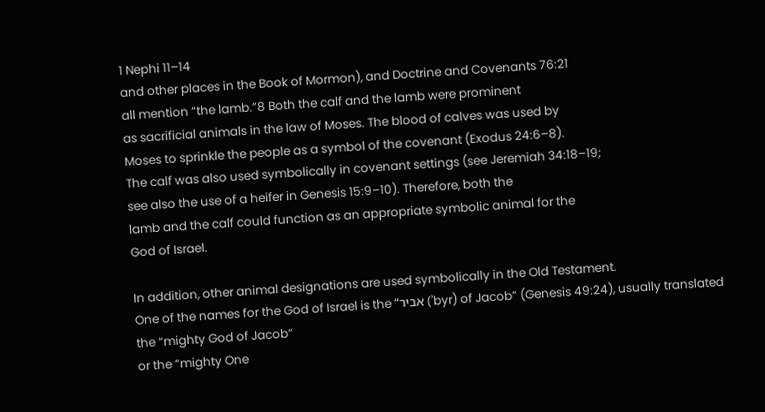1 Nephi 11–14
and other places in the Book of Mormon), and Doctrine and Covenants 76:21
all mention “the lamb.”8 Both the calf and the lamb were prominent
as sacrificial animals in the law of Moses. The blood of calves was used by
Moses to sprinkle the people as a symbol of the covenant (Exodus 24:6–8).
The calf was also used symbolically in covenant settings (see Jeremiah 34:18–19;
see also the use of a heifer in Genesis 15:9–10). Therefore, both the
lamb and the calf could function as an appropriate symbolic animal for the
God of Israel.

In addition, other animal designations are used symbolically in the Old Testament.
One of the names for the God of Israel is the “אביר (ʾbyr) of Jacob” (Genesis 49:24), usually translated
the “mighty God of Jacob”
or the “mighty One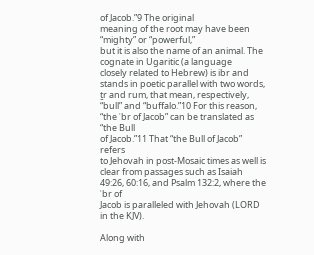of Jacob.”9 The original
meaning of the root may have been “mighty” or “powerful,”
but it is also the name of an animal. The cognate in Ugaritic (a language
closely related to Hebrew) is ibr and stands in poetic parallel with two words, ṯr and rum, that mean, respectively, “bull” and “buffalo.”10 For this reason, “the ʾbr of Jacob” can be translated as “the Bull
of Jacob.”11 That “the Bull of Jacob” refers
to Jehovah in post-Mosaic times as well is clear from passages such as Isaiah
49:26, 60:16, and Psalm 132:2, where the ʾbr of
Jacob is paralleled with Jehovah (LORD in the KJV).

Along with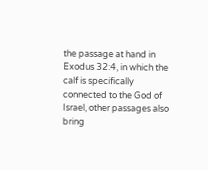the passage at hand in Exodus 32:4, in which the calf is specifically
connected to the God of Israel, other passages also bring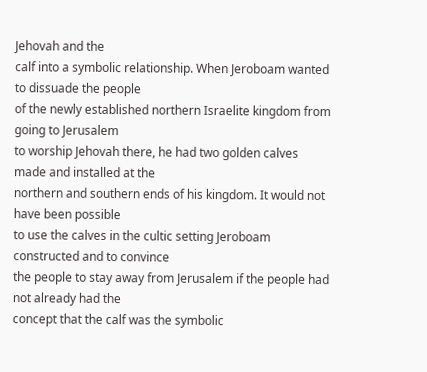Jehovah and the
calf into a symbolic relationship. When Jeroboam wanted to dissuade the people
of the newly established northern Israelite kingdom from going to Jerusalem
to worship Jehovah there, he had two golden calves made and installed at the
northern and southern ends of his kingdom. It would not have been possible
to use the calves in the cultic setting Jeroboam constructed and to convince
the people to stay away from Jerusalem if the people had not already had the
concept that the calf was the symbolic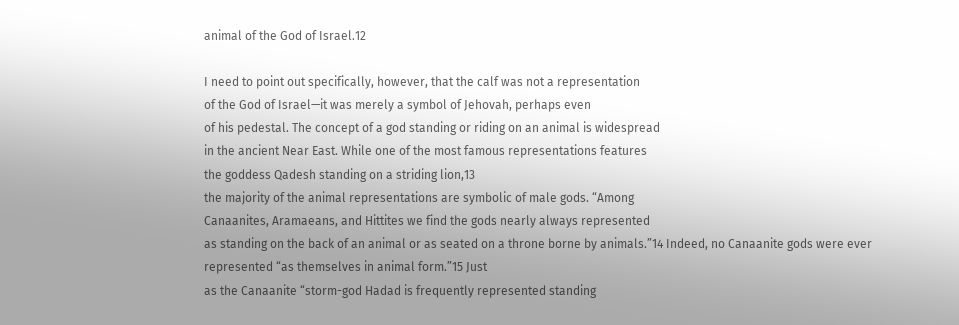animal of the God of Israel.12

I need to point out specifically, however, that the calf was not a representation
of the God of Israel—it was merely a symbol of Jehovah, perhaps even
of his pedestal. The concept of a god standing or riding on an animal is widespread
in the ancient Near East. While one of the most famous representations features
the goddess Qadesh standing on a striding lion,13
the majority of the animal representations are symbolic of male gods. “Among
Canaanites, Aramaeans, and Hittites we find the gods nearly always represented
as standing on the back of an animal or as seated on a throne borne by animals.”14 Indeed, no Canaanite gods were ever
represented “as themselves in animal form.”15 Just
as the Canaanite “storm-god Hadad is frequently represented standing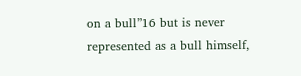on a bull”16 but is never represented as a bull himself,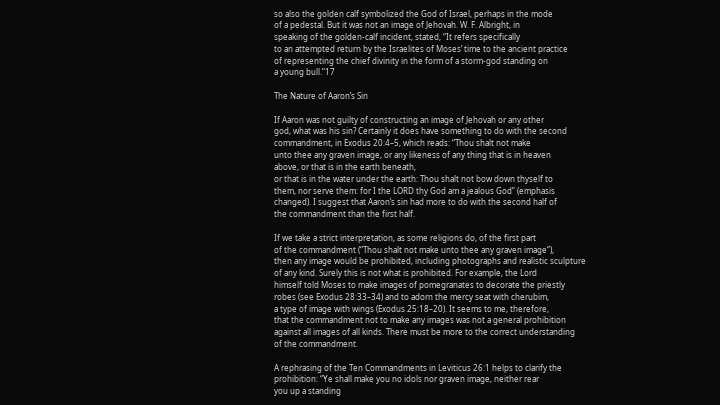so also the golden calf symbolized the God of Israel, perhaps in the mode
of a pedestal. But it was not an image of Jehovah. W. F. Albright, in
speaking of the golden-calf incident, stated, “It refers specifically
to an attempted return by the Israelites of Moses’ time to the ancient practice
of representing the chief divinity in the form of a storm-god standing on
a young bull.”17

The Nature of Aaron’s Sin

If Aaron was not guilty of constructing an image of Jehovah or any other
god, what was his sin? Certainly it does have something to do with the second
commandment, in Exodus 20:4–5, which reads: “Thou shalt not make
unto thee any graven image, or any likeness of any thing that is in heaven
above, or that is in the earth beneath,
or that is in the water under the earth: Thou shalt not bow down thyself to
them, nor serve them: for I the LORD thy God am a jealous God” (emphasis
changed). I suggest that Aaron’s sin had more to do with the second half of
the commandment than the first half.

If we take a strict interpretation, as some religions do, of the first part
of the commandment (“Thou shalt not make unto thee any graven image”),
then any image would be prohibited, including photographs and realistic sculpture
of any kind. Surely this is not what is prohibited. For example, the Lord
himself told Moses to make images of pomegranates to decorate the priestly
robes (see Exodus 28:33–34) and to adorn the mercy seat with cherubim,
a type of image with wings (Exodus 25:18–20). It seems to me, therefore,
that the commandment not to make any images was not a general prohibition
against all images of all kinds. There must be more to the correct understanding
of the commandment.

A rephrasing of the Ten Commandments in Leviticus 26:1 helps to clarify the
prohibition: “Ye shall make you no idols nor graven image, neither rear
you up a standing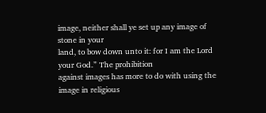image, neither shall ye set up any image of stone in your
land, to bow down unto it: for I am the Lord your God.” The prohibition
against images has more to do with using the image in religious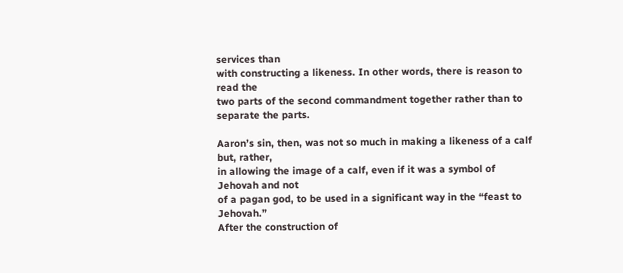services than
with constructing a likeness. In other words, there is reason to read the
two parts of the second commandment together rather than to separate the parts.

Aaron’s sin, then, was not so much in making a likeness of a calf but, rather,
in allowing the image of a calf, even if it was a symbol of Jehovah and not
of a pagan god, to be used in a significant way in the “feast to Jehovah.”
After the construction of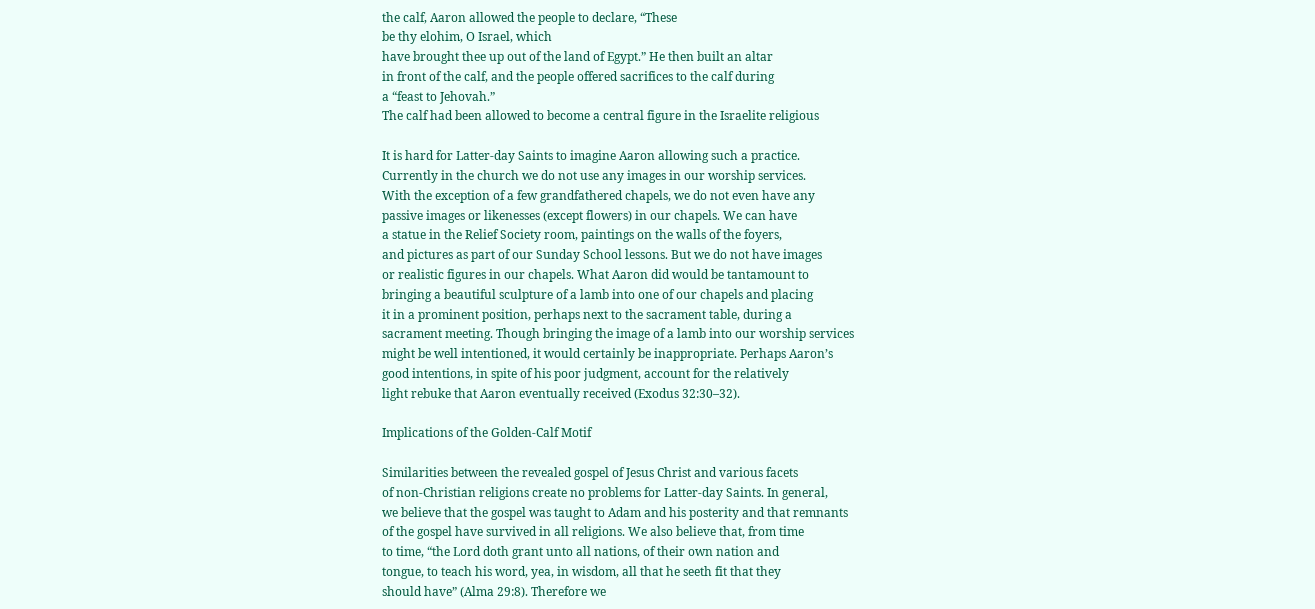the calf, Aaron allowed the people to declare, “These
be thy elohim, O Israel, which
have brought thee up out of the land of Egypt.” He then built an altar
in front of the calf, and the people offered sacrifices to the calf during
a “feast to Jehovah.”
The calf had been allowed to become a central figure in the Israelite religious

It is hard for Latter-day Saints to imagine Aaron allowing such a practice.
Currently in the church we do not use any images in our worship services.
With the exception of a few grandfathered chapels, we do not even have any
passive images or likenesses (except flowers) in our chapels. We can have
a statue in the Relief Society room, paintings on the walls of the foyers,
and pictures as part of our Sunday School lessons. But we do not have images
or realistic figures in our chapels. What Aaron did would be tantamount to
bringing a beautiful sculpture of a lamb into one of our chapels and placing
it in a prominent position, perhaps next to the sacrament table, during a
sacrament meeting. Though bringing the image of a lamb into our worship services
might be well intentioned, it would certainly be inappropriate. Perhaps Aaron’s
good intentions, in spite of his poor judgment, account for the relatively
light rebuke that Aaron eventually received (Exodus 32:30–32).

Implications of the Golden-Calf Motif

Similarities between the revealed gospel of Jesus Christ and various facets
of non-Christian religions create no problems for Latter-day Saints. In general,
we believe that the gospel was taught to Adam and his posterity and that remnants
of the gospel have survived in all religions. We also believe that, from time
to time, “the Lord doth grant unto all nations, of their own nation and
tongue, to teach his word, yea, in wisdom, all that he seeth fit that they
should have” (Alma 29:8). Therefore we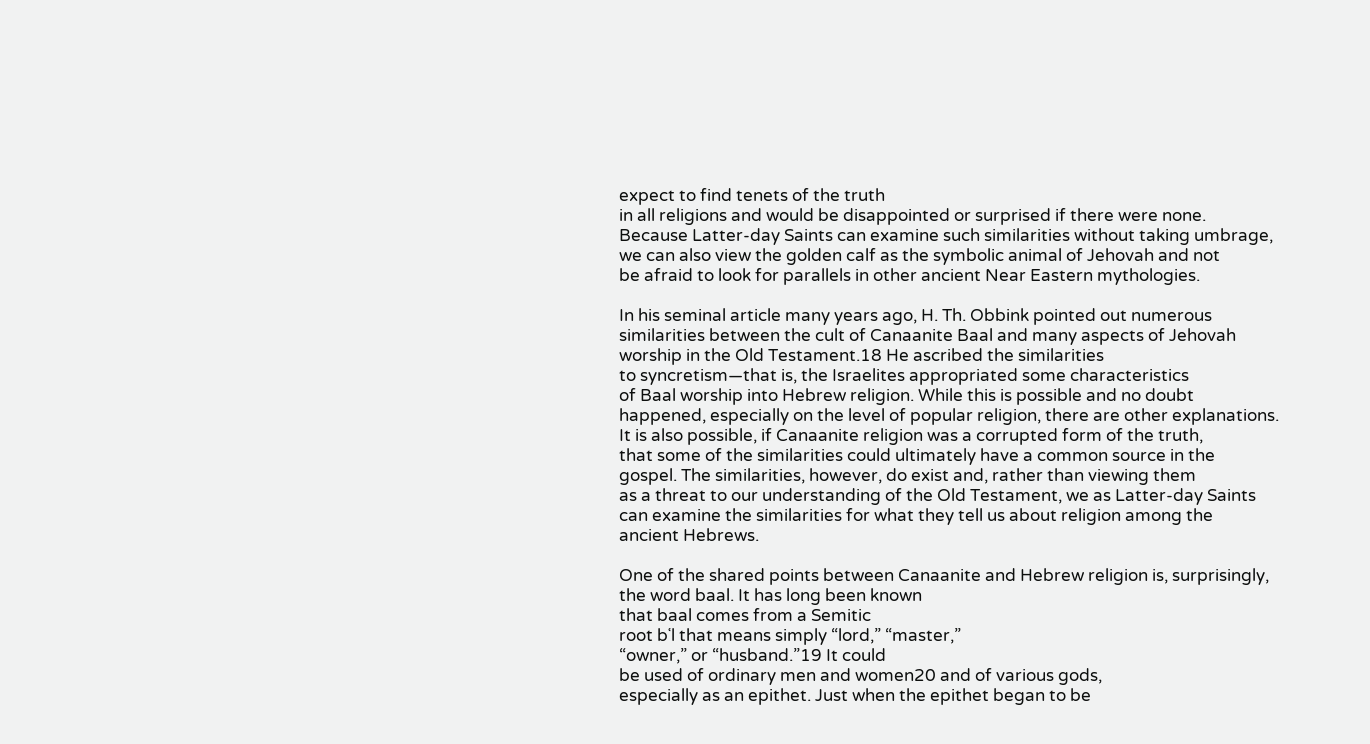expect to find tenets of the truth
in all religions and would be disappointed or surprised if there were none.
Because Latter-day Saints can examine such similarities without taking umbrage,
we can also view the golden calf as the symbolic animal of Jehovah and not
be afraid to look for parallels in other ancient Near Eastern mythologies.

In his seminal article many years ago, H. Th. Obbink pointed out numerous
similarities between the cult of Canaanite Baal and many aspects of Jehovah
worship in the Old Testament.18 He ascribed the similarities
to syncretism—that is, the Israelites appropriated some characteristics
of Baal worship into Hebrew religion. While this is possible and no doubt
happened, especially on the level of popular religion, there are other explanations.
It is also possible, if Canaanite religion was a corrupted form of the truth,
that some of the similarities could ultimately have a common source in the
gospel. The similarities, however, do exist and, rather than viewing them
as a threat to our understanding of the Old Testament, we as Latter-day Saints
can examine the similarities for what they tell us about religion among the
ancient Hebrews.

One of the shared points between Canaanite and Hebrew religion is, surprisingly,
the word baal. It has long been known
that baal comes from a Semitic
root bʿl that means simply “lord,” “master,”
“owner,” or “husband.”19 It could
be used of ordinary men and women20 and of various gods,
especially as an epithet. Just when the epithet began to be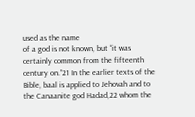used as the name
of a god is not known, but “it was certainly common from the fifteenth
century on.”21 In the earlier texts of the Bible, baal is applied to Jehovah and to the Canaanite god Hadad,22 whom the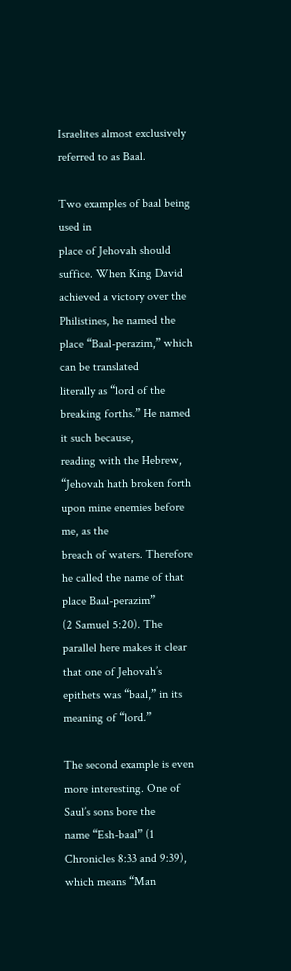Israelites almost exclusively
referred to as Baal.

Two examples of baal being used in
place of Jehovah should suffice. When King David achieved a victory over the
Philistines, he named the place “Baal-perazim,” which can be translated
literally as “lord of the breaking forths.” He named it such because,
reading with the Hebrew, “Jehovah hath broken forth upon mine enemies before me, as the
breach of waters. Therefore he called the name of that place Baal-perazim”
(2 Samuel 5:20). The parallel here makes it clear that one of Jehovah’s
epithets was “baal,” in its meaning of “lord.”

The second example is even more interesting. One of Saul’s sons bore the
name “Esh-baal” (1 Chronicles 8:33 and 9:39), which means “Man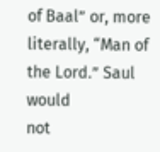of Baal” or, more literally, “Man of the Lord.” Saul would
not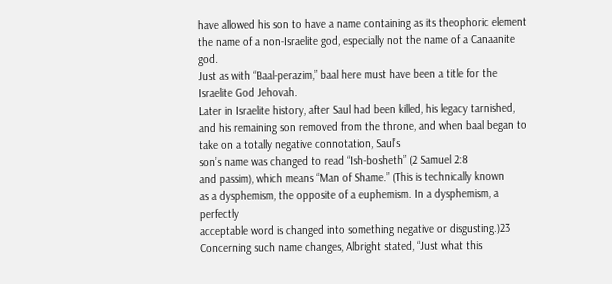have allowed his son to have a name containing as its theophoric element
the name of a non-Israelite god, especially not the name of a Canaanite god.
Just as with “Baal-perazim,” baal here must have been a title for the Israelite God Jehovah.
Later in Israelite history, after Saul had been killed, his legacy tarnished,
and his remaining son removed from the throne, and when baal began to take on a totally negative connotation, Saul’s
son’s name was changed to read “Ish-bosheth” (2 Samuel 2:8
and passim), which means “Man of Shame.” (This is technically known
as a dysphemism, the opposite of a euphemism. In a dysphemism, a perfectly
acceptable word is changed into something negative or disgusting.)23
Concerning such name changes, Albright stated, “Just what this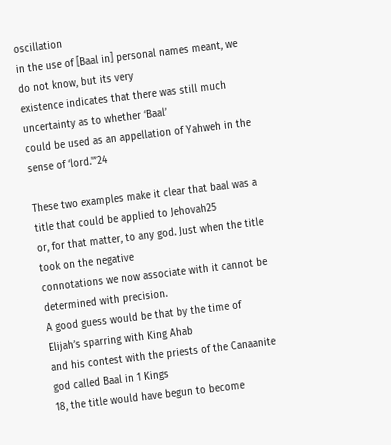oscillation
in the use of [Baal in] personal names meant, we do not know, but its very
existence indicates that there was still much uncertainty as to whether ‘Baal’
could be used as an appellation of Yahweh in the sense of ‘lord.'”24

These two examples make it clear that baal was a title that could be applied to Jehovah25
or, for that matter, to any god. Just when the title took on the negative
connotations we now associate with it cannot be determined with precision.
A good guess would be that by the time of Elijah’s sparring with King Ahab
and his contest with the priests of the Canaanite god called Baal in 1 Kings
18, the title would have begun to become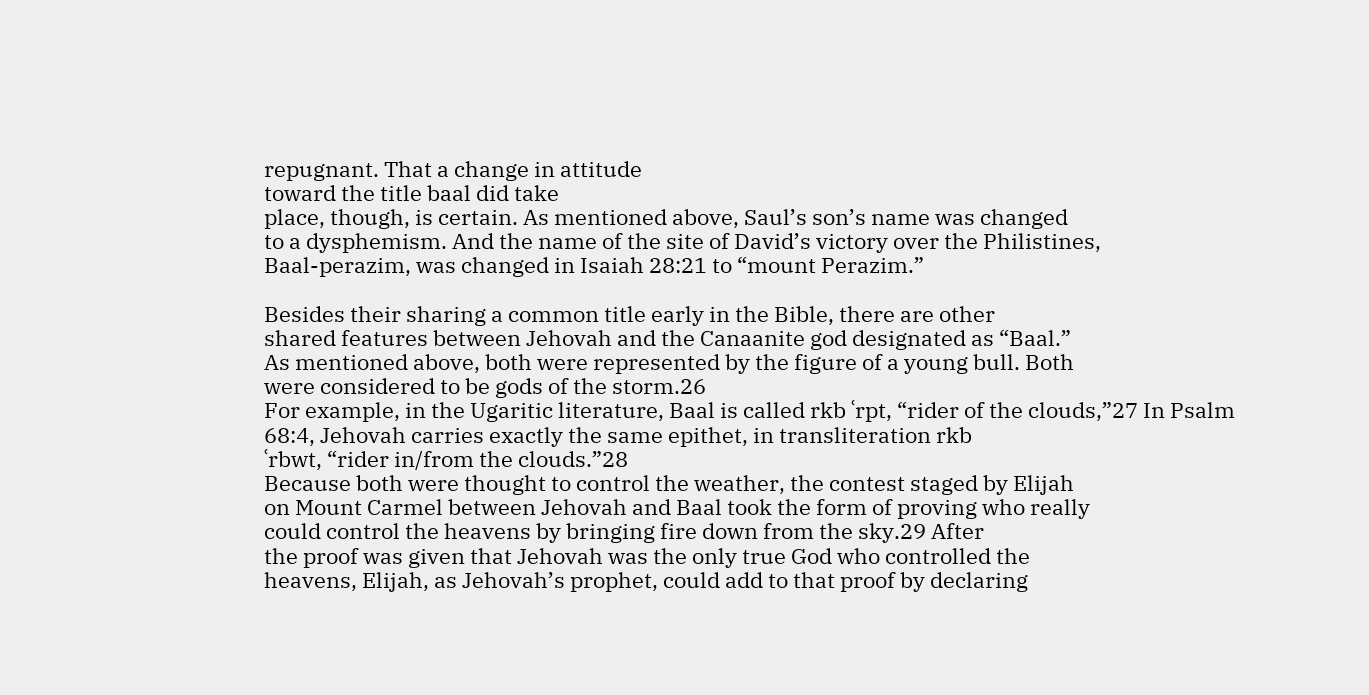repugnant. That a change in attitude
toward the title baal did take
place, though, is certain. As mentioned above, Saul’s son’s name was changed
to a dysphemism. And the name of the site of David’s victory over the Philistines,
Baal-perazim, was changed in Isaiah 28:21 to “mount Perazim.”

Besides their sharing a common title early in the Bible, there are other
shared features between Jehovah and the Canaanite god designated as “Baal.”
As mentioned above, both were represented by the figure of a young bull. Both
were considered to be gods of the storm.26
For example, in the Ugaritic literature, Baal is called rkb ʿrpt, “rider of the clouds,”27 In Psalm
68:4, Jehovah carries exactly the same epithet, in transliteration rkb
ʿrbwt, “rider in/from the clouds.”28
Because both were thought to control the weather, the contest staged by Elijah
on Mount Carmel between Jehovah and Baal took the form of proving who really
could control the heavens by bringing fire down from the sky.29 After
the proof was given that Jehovah was the only true God who controlled the
heavens, Elijah, as Jehovah’s prophet, could add to that proof by declaring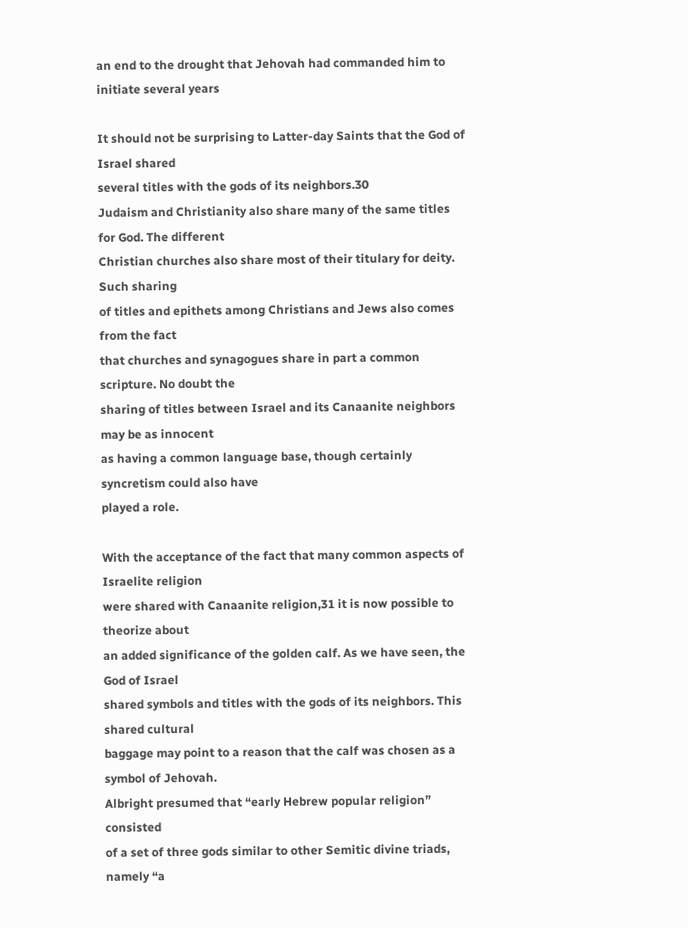an end to the drought that Jehovah had commanded him to initiate several years

It should not be surprising to Latter-day Saints that the God of Israel shared
several titles with the gods of its neighbors.30
Judaism and Christianity also share many of the same titles for God. The different
Christian churches also share most of their titulary for deity. Such sharing
of titles and epithets among Christians and Jews also comes from the fact
that churches and synagogues share in part a common scripture. No doubt the
sharing of titles between Israel and its Canaanite neighbors may be as innocent
as having a common language base, though certainly syncretism could also have
played a role.

With the acceptance of the fact that many common aspects of Israelite religion
were shared with Canaanite religion,31 it is now possible to theorize about
an added significance of the golden calf. As we have seen, the God of Israel
shared symbols and titles with the gods of its neighbors. This shared cultural
baggage may point to a reason that the calf was chosen as a symbol of Jehovah.
Albright presumed that “early Hebrew popular religion” consisted
of a set of three gods similar to other Semitic divine triads, namely “a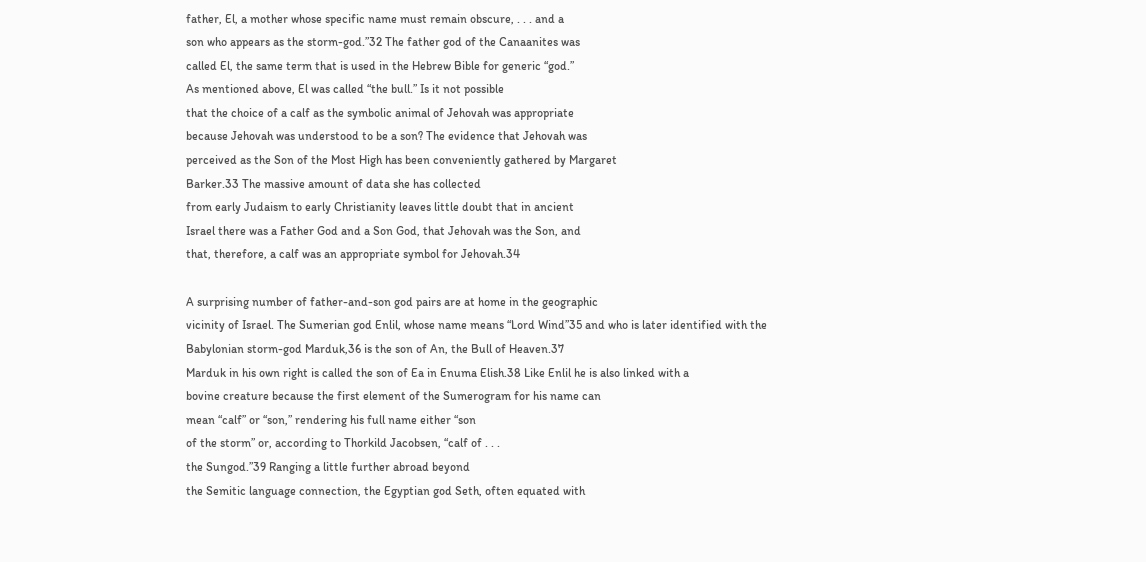father, El, a mother whose specific name must remain obscure, . . . and a
son who appears as the storm-god.”32 The father god of the Canaanites was
called El, the same term that is used in the Hebrew Bible for generic “god.”
As mentioned above, El was called “the bull.” Is it not possible
that the choice of a calf as the symbolic animal of Jehovah was appropriate
because Jehovah was understood to be a son? The evidence that Jehovah was
perceived as the Son of the Most High has been conveniently gathered by Margaret
Barker.33 The massive amount of data she has collected
from early Judaism to early Christianity leaves little doubt that in ancient
Israel there was a Father God and a Son God, that Jehovah was the Son, and
that, therefore, a calf was an appropriate symbol for Jehovah.34

A surprising number of father-and-son god pairs are at home in the geographic
vicinity of Israel. The Sumerian god Enlil, whose name means “Lord Wind”35 and who is later identified with the
Babylonian storm-god Marduk,36 is the son of An, the Bull of Heaven.37
Marduk in his own right is called the son of Ea in Enuma Elish.38 Like Enlil he is also linked with a
bovine creature because the first element of the Sumerogram for his name can
mean “calf” or “son,” rendering his full name either “son
of the storm” or, according to Thorkild Jacobsen, “calf of . . .
the Sungod.”39 Ranging a little further abroad beyond
the Semitic language connection, the Egyptian god Seth, often equated with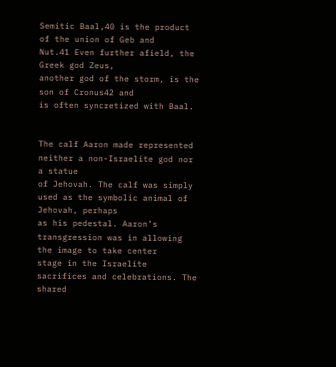Semitic Baal,40 is the product of the union of Geb and
Nut.41 Even further afield, the Greek god Zeus,
another god of the storm, is the son of Cronus42 and
is often syncretized with Baal.


The calf Aaron made represented neither a non-Israelite god nor a statue
of Jehovah. The calf was simply used as the symbolic animal of Jehovah, perhaps
as his pedestal. Aaron’s transgression was in allowing the image to take center
stage in the Israelite sacrifices and celebrations. The shared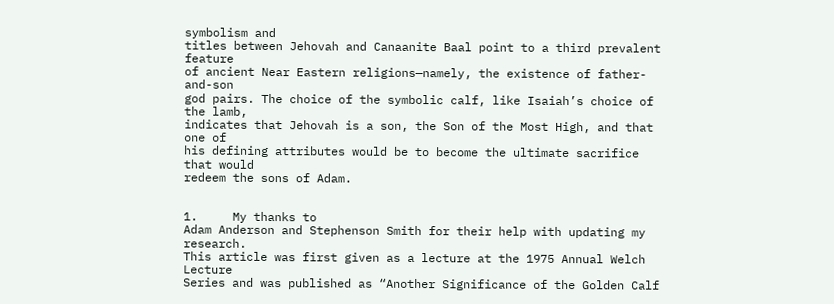symbolism and
titles between Jehovah and Canaanite Baal point to a third prevalent feature
of ancient Near Eastern religions—namely, the existence of father-and-son
god pairs. The choice of the symbolic calf, like Isaiah’s choice of the lamb,
indicates that Jehovah is a son, the Son of the Most High, and that one of
his defining attributes would be to become the ultimate sacrifice that would
redeem the sons of Adam.


1.     My thanks to
Adam Anderson and Stephenson Smith for their help with updating my research.
This article was first given as a lecture at the 1975 Annual Welch Lecture
Series and was published as “Another Significance of the Golden Calf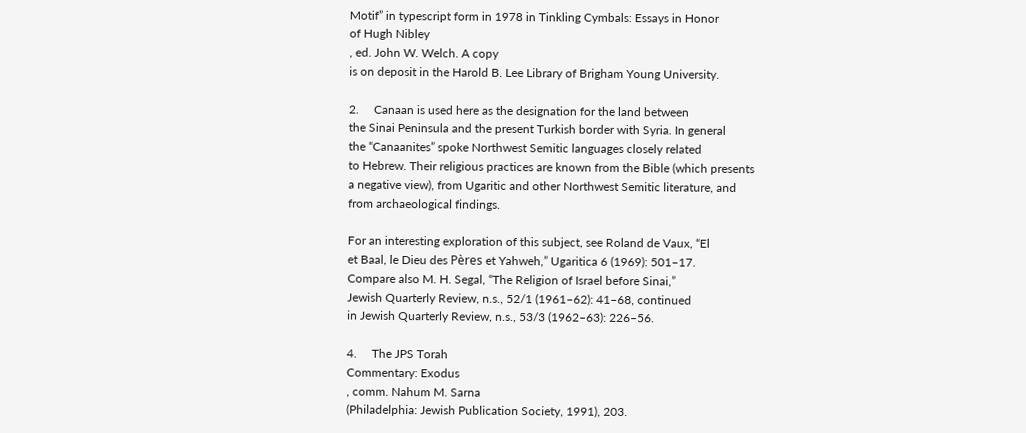Motif” in typescript form in 1978 in Tinkling Cymbals: Essays in Honor
of Hugh Nibley
, ed. John W. Welch. A copy
is on deposit in the Harold B. Lee Library of Brigham Young University.

2.     Canaan is used here as the designation for the land between
the Sinai Peninsula and the present Turkish border with Syria. In general
the “Canaanites” spoke Northwest Semitic languages closely related
to Hebrew. Their religious practices are known from the Bible (which presents
a negative view), from Ugaritic and other Northwest Semitic literature, and
from archaeological findings.

For an interesting exploration of this subject, see Roland de Vaux, “El
et Baal, le Dieu des Pères et Yahweh,” Ugaritica 6 (1969): 501–17.
Compare also M. H. Segal, “The Religion of Israel before Sinai,”
Jewish Quarterly Review, n.s., 52/1 (1961–62): 41–68, continued
in Jewish Quarterly Review, n.s., 53/3 (1962–63): 226–56.

4.     The JPS Torah
Commentary: Exodus
, comm. Nahum M. Sarna
(Philadelphia: Jewish Publication Society, 1991), 203.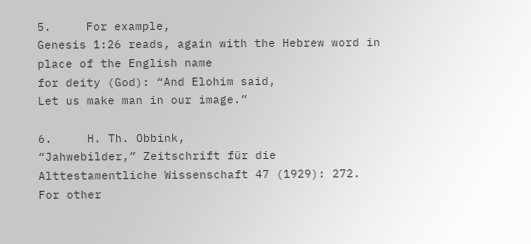5.     For example,
Genesis 1:26 reads, again with the Hebrew word in place of the English name
for deity (God): “And Elohim said,
Let us make man in our image.”

6.     H. Th. Obbink,
“Jahwebilder,” Zeitschrift für die Alttestamentliche Wissenschaft 47 (1929): 272. For other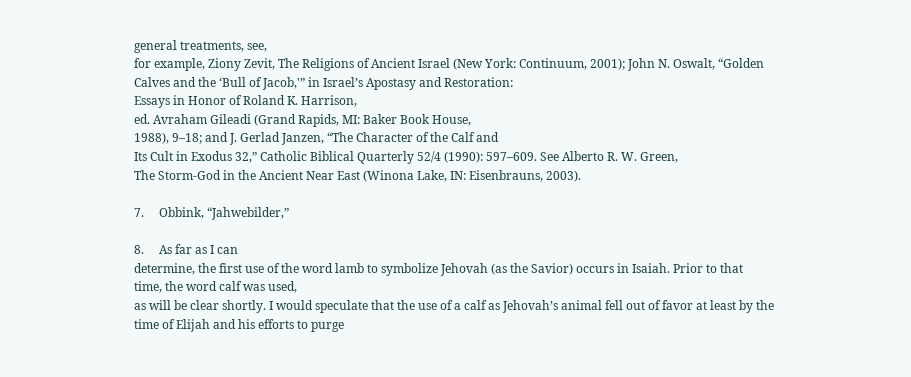general treatments, see,
for example, Ziony Zevit, The Religions of Ancient Israel (New York: Continuum, 2001); John N. Oswalt, “Golden
Calves and the ‘Bull of Jacob,'” in Israel’s Apostasy and Restoration:
Essays in Honor of Roland K. Harrison,
ed. Avraham Gileadi (Grand Rapids, MI: Baker Book House,
1988), 9–18; and J. Gerlad Janzen, “The Character of the Calf and
Its Cult in Exodus 32,” Catholic Biblical Quarterly 52/4 (1990): 597–609. See Alberto R. W. Green,
The Storm-God in the Ancient Near East (Winona Lake, IN: Eisenbrauns, 2003).

7.     Obbink, “Jahwebilder,”

8.     As far as I can
determine, the first use of the word lamb to symbolize Jehovah (as the Savior) occurs in Isaiah. Prior to that
time, the word calf was used,
as will be clear shortly. I would speculate that the use of a calf as Jehovah’s animal fell out of favor at least by the
time of Elijah and his efforts to purge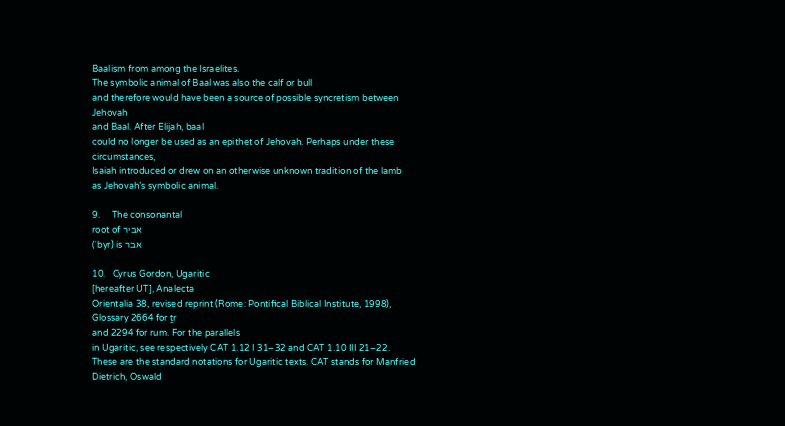Baalism from among the Israelites.
The symbolic animal of Baal was also the calf or bull
and therefore would have been a source of possible syncretism between Jehovah
and Baal. After Elijah, baal
could no longer be used as an epithet of Jehovah. Perhaps under these circumstances,
Isaiah introduced or drew on an otherwise unknown tradition of the lamb
as Jehovah’s symbolic animal.

9.     The consonantal
root of אביר
(ʾbyr) is אבר

10.   Cyrus Gordon, Ugaritic
[hereafter UT], Analecta
Orientalia 38, revised reprint (Rome: Pontifical Biblical Institute, 1998),
Glossary 2664 for ṯr
and 2294 for rum. For the parallels
in Ugaritic, see respectively CAT 1.12 I 31–32 and CAT 1.10 III 21–22.
These are the standard notations for Ugaritic texts. CAT stands for Manfried
Dietrich, Oswald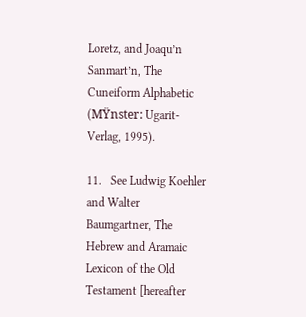Loretz, and Joaqu’n Sanmart’n, The Cuneiform Alphabetic
(MŸnster: Ugarit-Verlag, 1995).

11.   See Ludwig Koehler and Walter
Baumgartner, The Hebrew and Aramaic Lexicon of the Old Testament [hereafter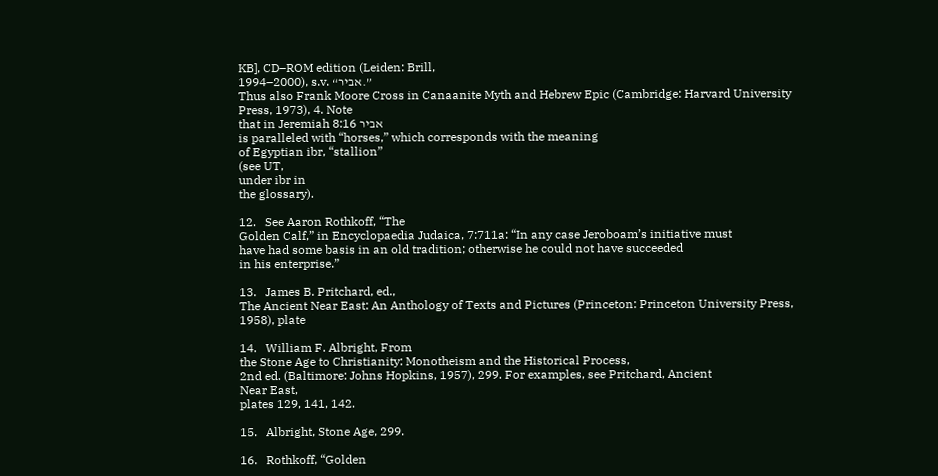KB], CD–ROM edition (Leiden: Brill,
1994–2000), s.v. “אביר.”
Thus also Frank Moore Cross in Canaanite Myth and Hebrew Epic (Cambridge: Harvard University Press, 1973), 4. Note
that in Jeremiah 8:16 אביר
is paralleled with “horses,” which corresponds with the meaning
of Egyptian ibr, “stallion”
(see UT,
under ibr in
the glossary).

12.   See Aaron Rothkoff, “The
Golden Calf,” in Encyclopaedia Judaica, 7:711a: “In any case Jeroboam’s initiative must
have had some basis in an old tradition; otherwise he could not have succeeded
in his enterprise.”

13.   James B. Pritchard, ed.,
The Ancient Near East: An Anthology of Texts and Pictures (Princeton: Princeton University Press, 1958), plate

14.   William F. Albright, From
the Stone Age to Christianity: Monotheism and the Historical Process,
2nd ed. (Baltimore: Johns Hopkins, 1957), 299. For examples, see Pritchard, Ancient
Near East,
plates 129, 141, 142.

15.   Albright, Stone Age, 299.

16.   Rothkoff, “Golden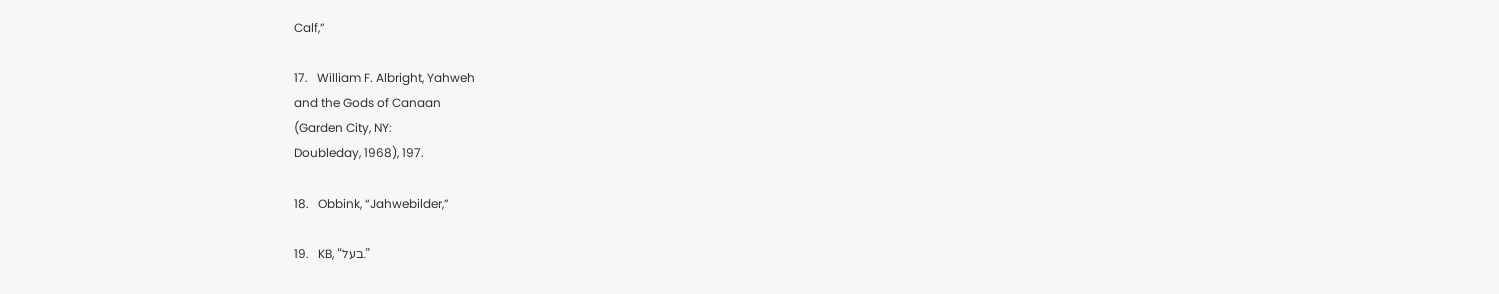Calf,”

17.   William F. Albright, Yahweh
and the Gods of Canaan
(Garden City, NY:
Doubleday, 1968), 197.

18.   Obbink, “Jahwebilder,”

19.   KB, “בעל.”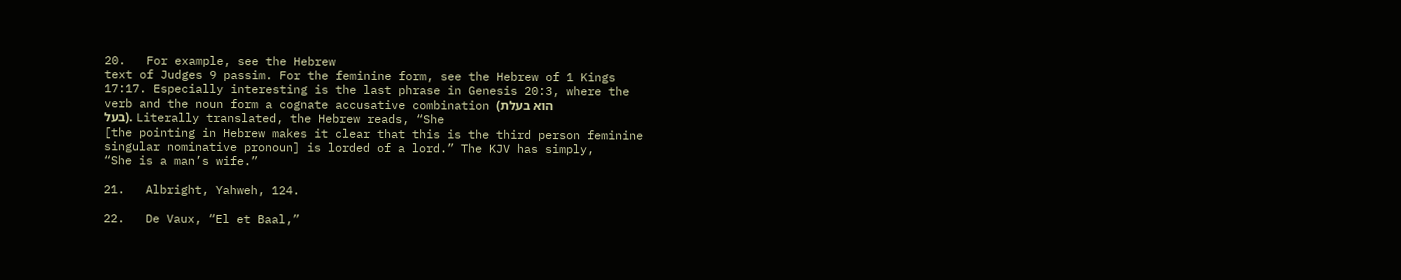20.   For example, see the Hebrew
text of Judges 9 passim. For the feminine form, see the Hebrew of 1 Kings
17:17. Especially interesting is the last phrase in Genesis 20:3, where the
verb and the noun form a cognate accusative combination (הוא בעלת
בעל). Literally translated, the Hebrew reads, “She
[the pointing in Hebrew makes it clear that this is the third person feminine
singular nominative pronoun] is lorded of a lord.” The KJV has simply,
“She is a man’s wife.”

21.   Albright, Yahweh, 124.

22.   De Vaux, “El et Baal,”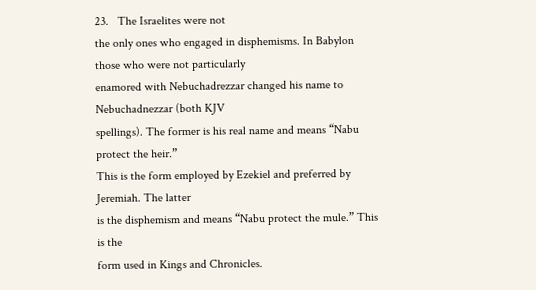23.   The Israelites were not
the only ones who engaged in disphemisms. In Babylon those who were not particularly
enamored with Nebuchadrezzar changed his name to Nebuchadnezzar (both KJV
spellings). The former is his real name and means “Nabu protect the heir.”
This is the form employed by Ezekiel and preferred by Jeremiah. The latter
is the disphemism and means “Nabu protect the mule.” This is the
form used in Kings and Chronicles.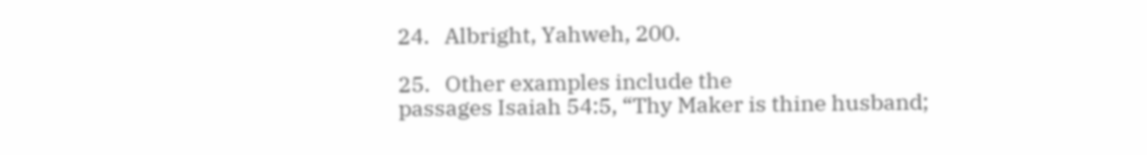24.   Albright, Yahweh, 200.

25.   Other examples include the
passages Isaiah 54:5, “Thy Maker is thine husband;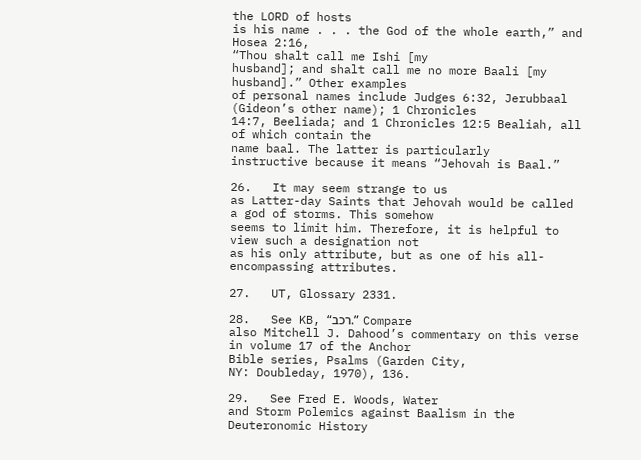the LORD of hosts
is his name . . . the God of the whole earth,” and Hosea 2:16,
“Thou shalt call me Ishi [my
husband]; and shalt call me no more Baali [my husband].” Other examples
of personal names include Judges 6:32, Jerubbaal (Gideon’s other name); 1 Chronicles
14:7, Beeliada; and 1 Chronicles 12:5 Bealiah, all of which contain the
name baal. The latter is particularly
instructive because it means “Jehovah is Baal.”

26.   It may seem strange to us
as Latter-day Saints that Jehovah would be called a god of storms. This somehow
seems to limit him. Therefore, it is helpful to view such a designation not
as his only attribute, but as one of his all-encompassing attributes.

27.   UT, Glossary 2331.

28.   See KB, “רכב.” Compare
also Mitchell J. Dahood’s commentary on this verse in volume 17 of the Anchor
Bible series, Psalms (Garden City,
NY: Doubleday, 1970), 136.

29.   See Fred E. Woods, Water
and Storm Polemics against Baalism in the Deuteronomic History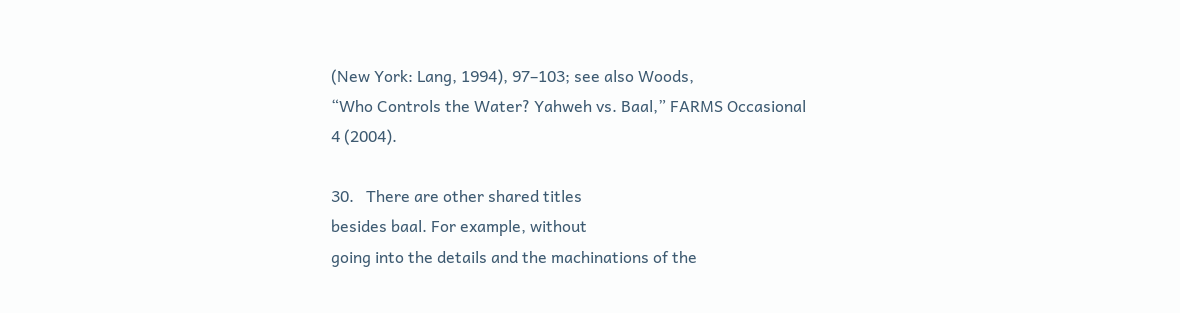(New York: Lang, 1994), 97–103; see also Woods,
“Who Controls the Water? Yahweh vs. Baal,” FARMS Occasional
4 (2004).

30.   There are other shared titles
besides baal. For example, without
going into the details and the machinations of the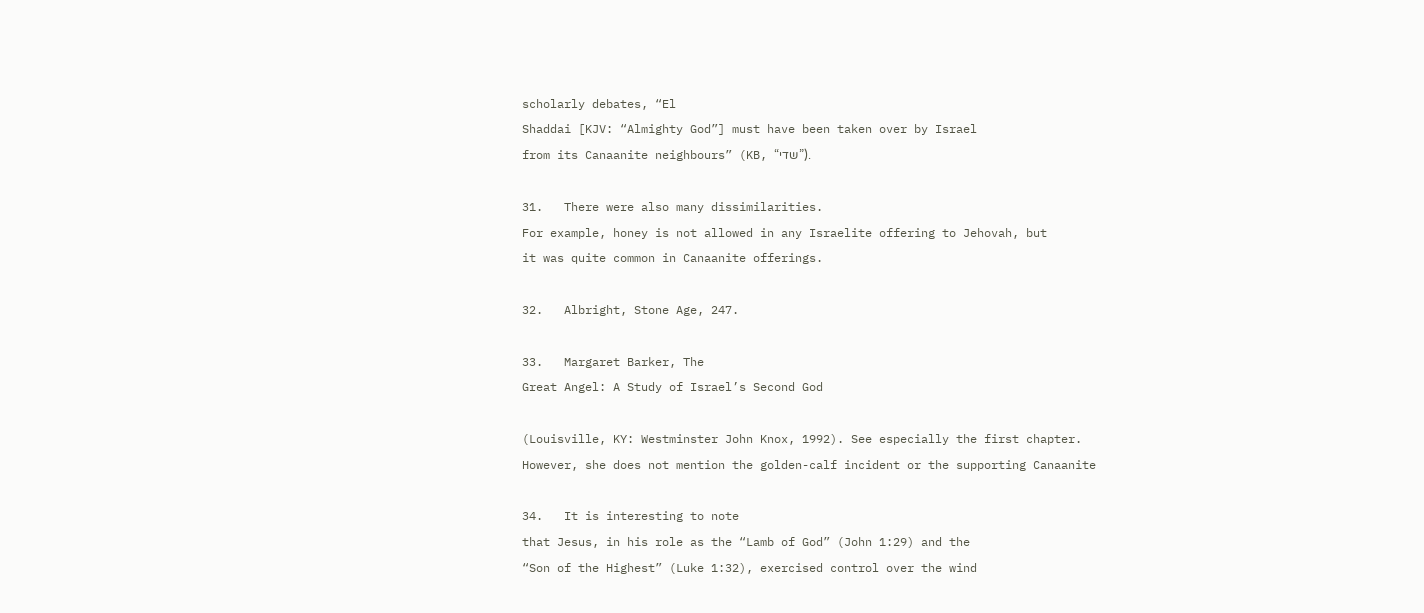scholarly debates, “El
Shaddai [KJV: “Almighty God”] must have been taken over by Israel
from its Canaanite neighbours” (KB, “שדי”).

31.   There were also many dissimilarities.
For example, honey is not allowed in any Israelite offering to Jehovah, but
it was quite common in Canaanite offerings.

32.   Albright, Stone Age, 247.

33.   Margaret Barker, The
Great Angel: A Study of Israel’s Second God

(Louisville, KY: Westminster John Knox, 1992). See especially the first chapter.
However, she does not mention the golden-calf incident or the supporting Canaanite

34.   It is interesting to note
that Jesus, in his role as the “Lamb of God” (John 1:29) and the
“Son of the Highest” (Luke 1:32), exercised control over the wind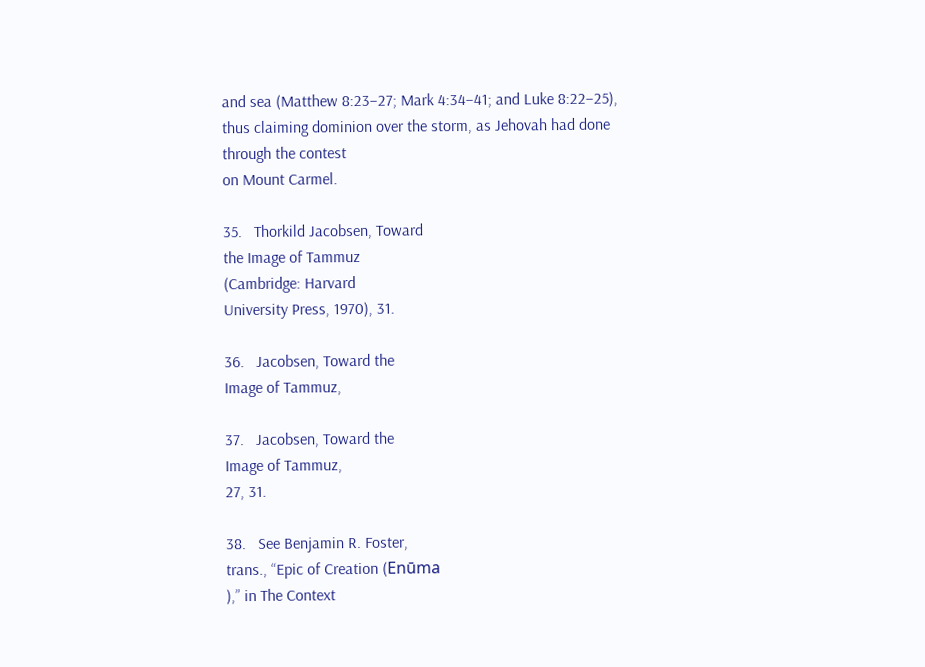and sea (Matthew 8:23–27; Mark 4:34–41; and Luke 8:22–25),
thus claiming dominion over the storm, as Jehovah had done through the contest
on Mount Carmel.

35.   Thorkild Jacobsen, Toward
the Image of Tammuz
(Cambridge: Harvard
University Press, 1970), 31.

36.   Jacobsen, Toward the
Image of Tammuz,

37.   Jacobsen, Toward the
Image of Tammuz,
27, 31.

38.   See Benjamin R. Foster,
trans., “Epic of Creation (Enūma
),” in The Context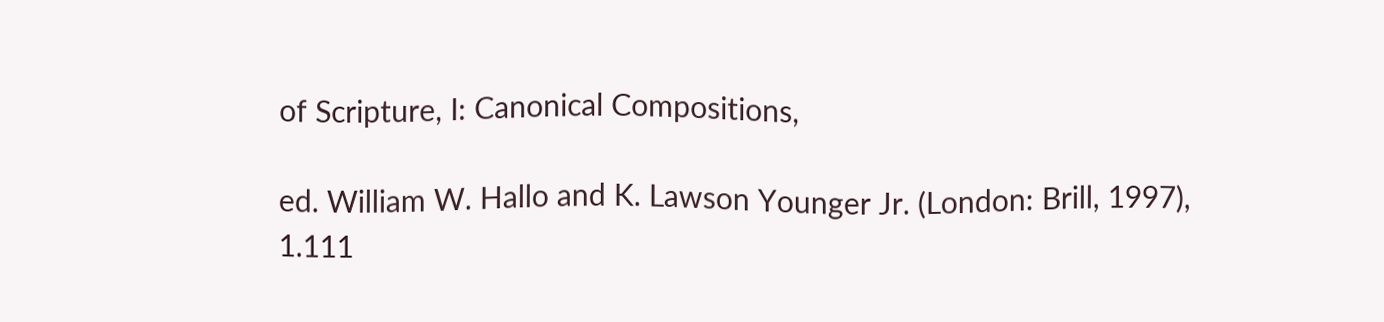of Scripture, I: Canonical Compositions,

ed. William W. Hallo and K. Lawson Younger Jr. (London: Brill, 1997),
1.111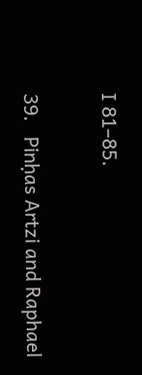I 81–85.

39.   Pinḥas Artzi and Raphael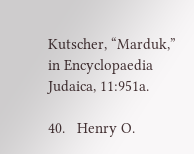Kutscher, “Marduk,”
in Encyclopaedia Judaica, 11:951a.

40.   Henry O.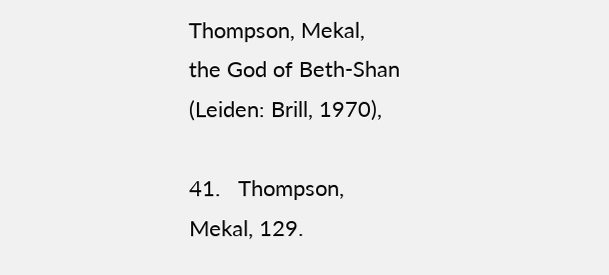Thompson, Mekal,
the God of Beth-Shan
(Leiden: Brill, 1970),

41.   Thompson,
Mekal, 129.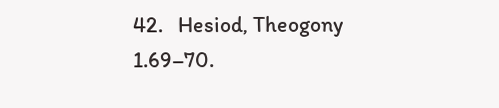42.   Hesiod, Theogony 1.69–70.